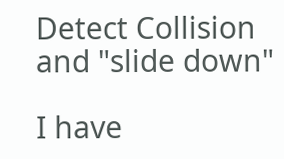Detect Collision and "slide down"

I have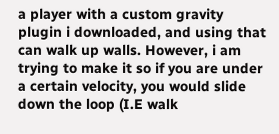a player with a custom gravity plugin i downloaded, and using that can walk up walls. However, i am trying to make it so if you are under a certain velocity, you would slide down the loop (I.E walk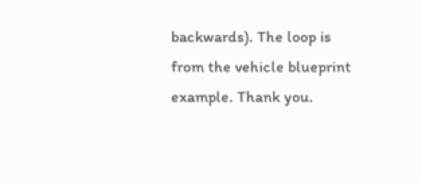backwards). The loop is from the vehicle blueprint example. Thank you.